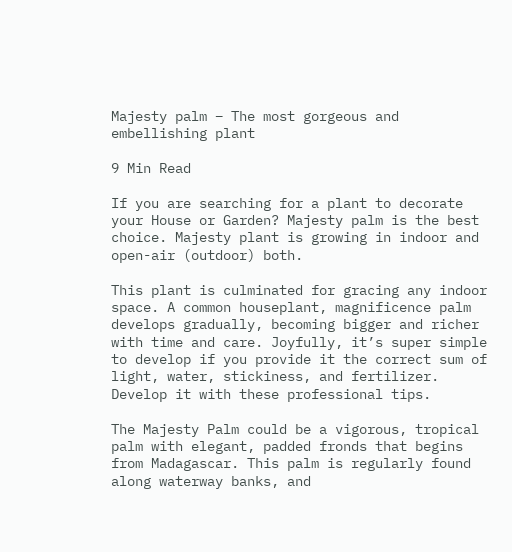Majesty palm – The most gorgeous and embellishing plant

9 Min Read

If you are searching for a plant to decorate your House or Garden? Majesty palm is the best choice. Majesty plant is growing in indoor and open-air (outdoor) both.

This plant is culminated for gracing any indoor space. A common houseplant, magnificence palm develops gradually, becoming bigger and richer with time and care. Joyfully, it’s super simple to develop if you provide it the correct sum of light, water, stickiness, and fertilizer. Develop it with these professional tips.

The Majesty Palm could be a vigorous, tropical palm with elegant, padded fronds that begins from Madagascar. This palm is regularly found along waterway banks, and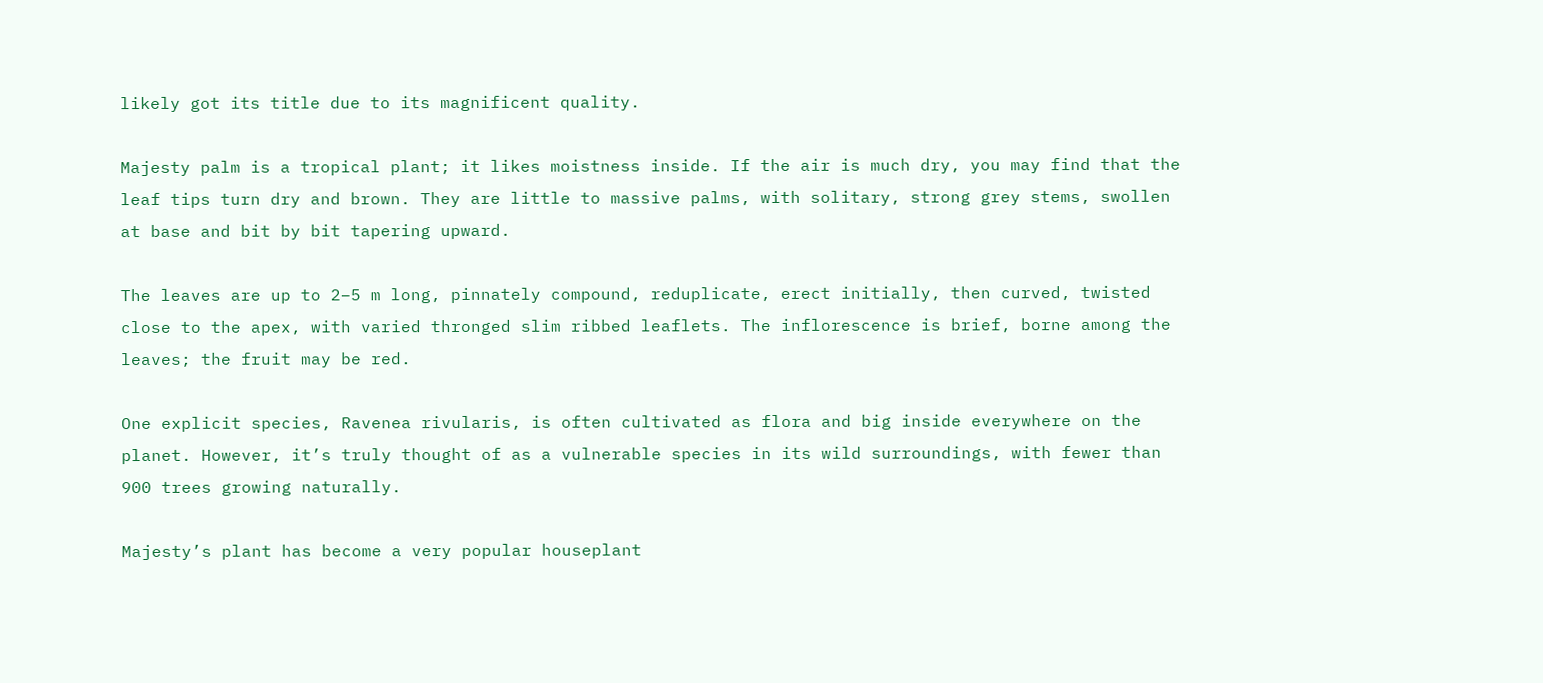likely got its title due to its magnificent quality.

Majesty palm is a tropical plant; it likes moistness inside. If the air is much dry, you may find that the leaf tips turn dry and brown. They are little to massive palms, with solitary, strong grey stems, swollen at base and bit by bit tapering upward.

The leaves are up to 2–5 m long, pinnately compound, reduplicate, erect initially, then curved, twisted close to the apex, with varied thronged slim ribbed leaflets. The inflorescence is brief, borne among the leaves; the fruit may be red.

One explicit species, Ravenea rivularis, is often cultivated as flora and big inside everywhere on the planet. However, it’s truly thought of as a vulnerable species in its wild surroundings, with fewer than 900 trees growing naturally.

Majesty’s plant has become a very popular houseplant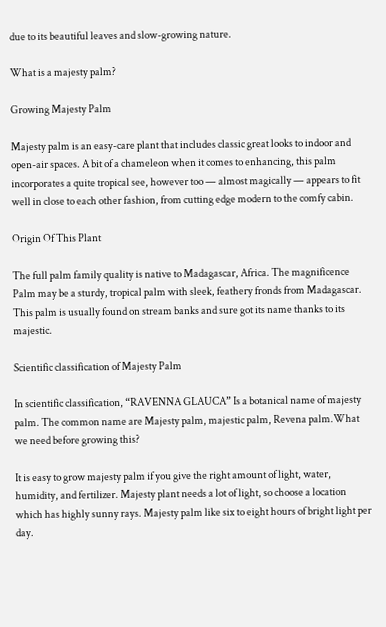due to its beautiful leaves and slow-growing nature.

What is a majesty palm?

Growing Majesty Palm

Majesty palm is an easy-care plant that includes classic great looks to indoor and open-air spaces. A bit of a chameleon when it comes to enhancing, this palm incorporates a quite tropical see, however too — almost magically — appears to fit well in close to each other fashion, from cutting edge modern to the comfy cabin.

Origin Of This Plant

The full palm family quality is native to Madagascar, Africa. The magnificence Palm may be a sturdy, tropical palm with sleek, feathery fronds from Madagascar. This palm is usually found on stream banks and sure got its name thanks to its majestic.

Scientific classification of Majesty Palm

In scientific classification, “RAVENNA GLAUCA” Is a botanical name of majesty palm. The common name are Majesty palm, majestic palm, Revena palm.What we need before growing this?

It is easy to grow majesty palm if you give the right amount of light, water, humidity, and fertilizer. Majesty plant needs a lot of light, so choose a location which has highly sunny rays. Majesty palm like six to eight hours of bright light per day.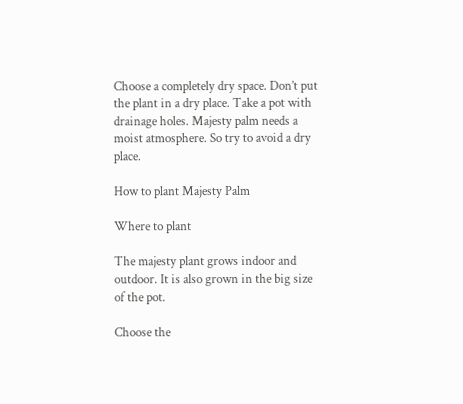Choose a completely dry space. Don’t put the plant in a dry place. Take a pot with drainage holes. Majesty palm needs a moist atmosphere. So try to avoid a dry place.

How to plant Majesty Palm

Where to plant

The majesty plant grows indoor and outdoor. It is also grown in the big size of the pot.

Choose the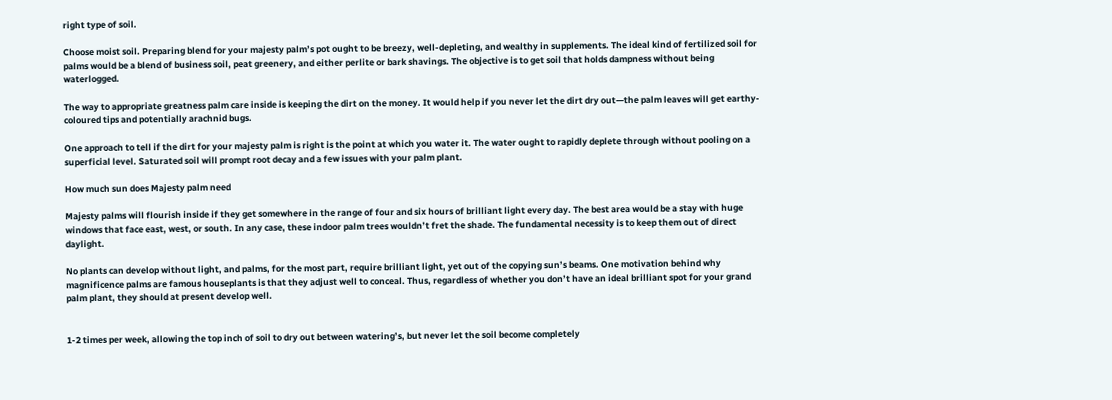right type of soil.

Choose moist soil. Preparing blend for your majesty palm’s pot ought to be breezy, well-depleting, and wealthy in supplements. The ideal kind of fertilized soil for palms would be a blend of business soil, peat greenery, and either perlite or bark shavings. The objective is to get soil that holds dampness without being waterlogged.

The way to appropriate greatness palm care inside is keeping the dirt on the money. It would help if you never let the dirt dry out—the palm leaves will get earthy-coloured tips and potentially arachnid bugs.

One approach to tell if the dirt for your majesty palm is right is the point at which you water it. The water ought to rapidly deplete through without pooling on a superficial level. Saturated soil will prompt root decay and a few issues with your palm plant.

How much sun does Majesty palm need

Majesty palms will flourish inside if they get somewhere in the range of four and six hours of brilliant light every day. The best area would be a stay with huge windows that face east, west, or south. In any case, these indoor palm trees wouldn’t fret the shade. The fundamental necessity is to keep them out of direct daylight.

No plants can develop without light, and palms, for the most part, require brilliant light, yet out of the copying sun’s beams. One motivation behind why magnificence palms are famous houseplants is that they adjust well to conceal. Thus, regardless of whether you don’t have an ideal brilliant spot for your grand palm plant, they should at present develop well.


1-2 times per week, allowing the top inch of soil to dry out between watering’s, but never let the soil become completely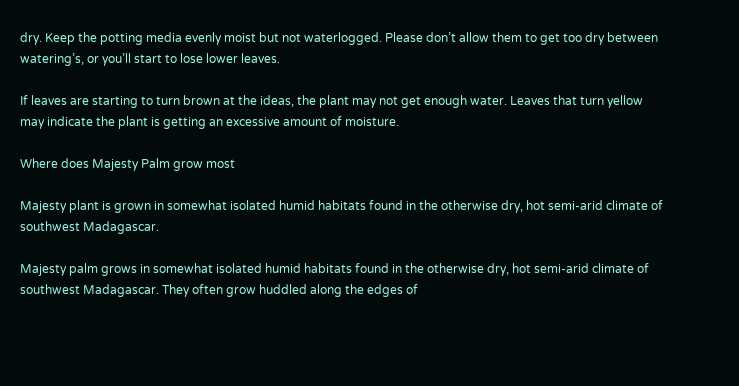dry. Keep the potting media evenly moist but not waterlogged. Please don’t allow them to get too dry between watering’s, or you’ll start to lose lower leaves.

If leaves are starting to turn brown at the ideas, the plant may not get enough water. Leaves that turn yellow may indicate the plant is getting an excessive amount of moisture.

Where does Majesty Palm grow most

Majesty plant is grown in somewhat isolated humid habitats found in the otherwise dry, hot semi-arid climate of southwest Madagascar.

Majesty palm grows in somewhat isolated humid habitats found in the otherwise dry, hot semi-arid climate of southwest Madagascar. They often grow huddled along the edges of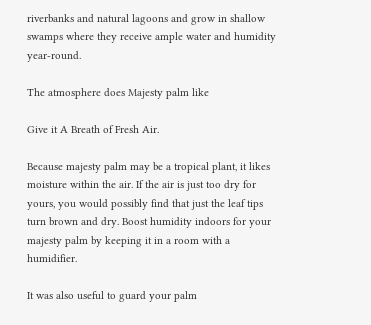riverbanks and natural lagoons and grow in shallow swamps where they receive ample water and humidity year-round.

The atmosphere does Majesty palm like

Give it A Breath of Fresh Air.

Because majesty palm may be a tropical plant, it likes moisture within the air. If the air is just too dry for yours, you would possibly find that just the leaf tips turn brown and dry. Boost humidity indoors for your majesty palm by keeping it in a room with a humidifier.

It was also useful to guard your palm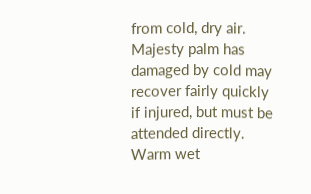from cold, dry air. Majesty palm has damaged by cold may recover fairly quickly if injured, but must be attended directly. Warm wet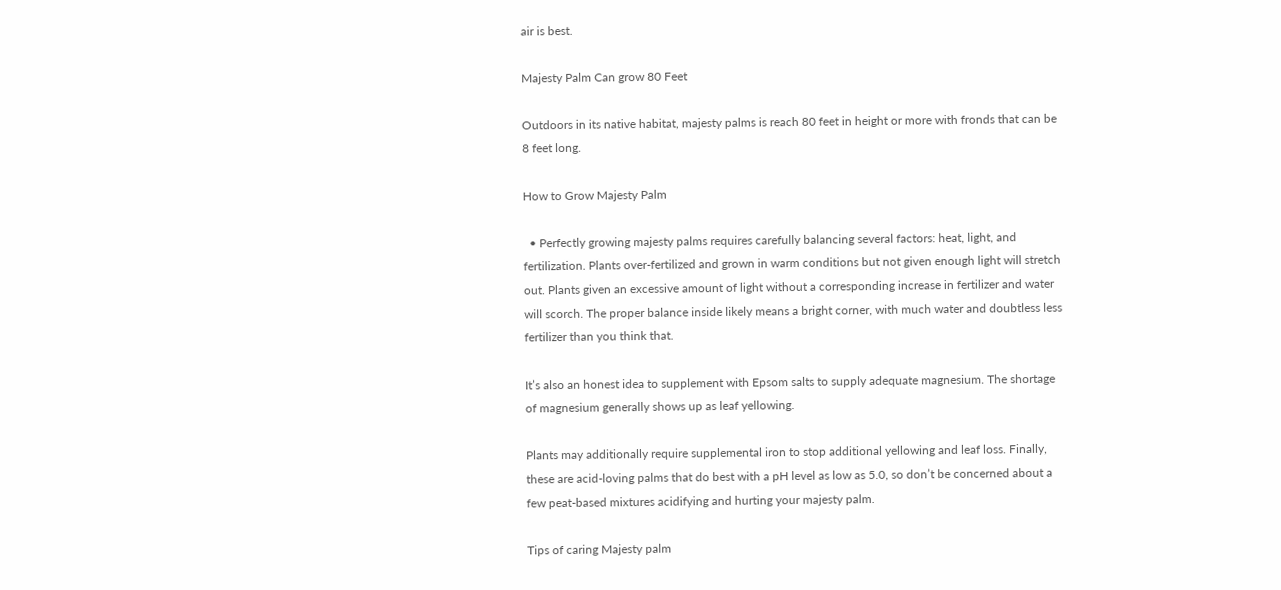air is best.

Majesty Palm Can grow 80 Feet

Outdoors in its native habitat, majesty palms is reach 80 feet in height or more with fronds that can be 8 feet long.

How to Grow Majesty Palm

  • Perfectly growing majesty palms requires carefully balancing several factors: heat, light, and fertilization. Plants over-fertilized and grown in warm conditions but not given enough light will stretch out. Plants given an excessive amount of light without a corresponding increase in fertilizer and water will scorch. The proper balance inside likely means a bright corner, with much water and doubtless less fertilizer than you think that.

It’s also an honest idea to supplement with Epsom salts to supply adequate magnesium. The shortage of magnesium generally shows up as leaf yellowing.

Plants may additionally require supplemental iron to stop additional yellowing and leaf loss. Finally, these are acid-loving palms that do best with a pH level as low as 5.0, so don’t be concerned about a few peat-based mixtures acidifying and hurting your majesty palm.

Tips of caring Majesty palm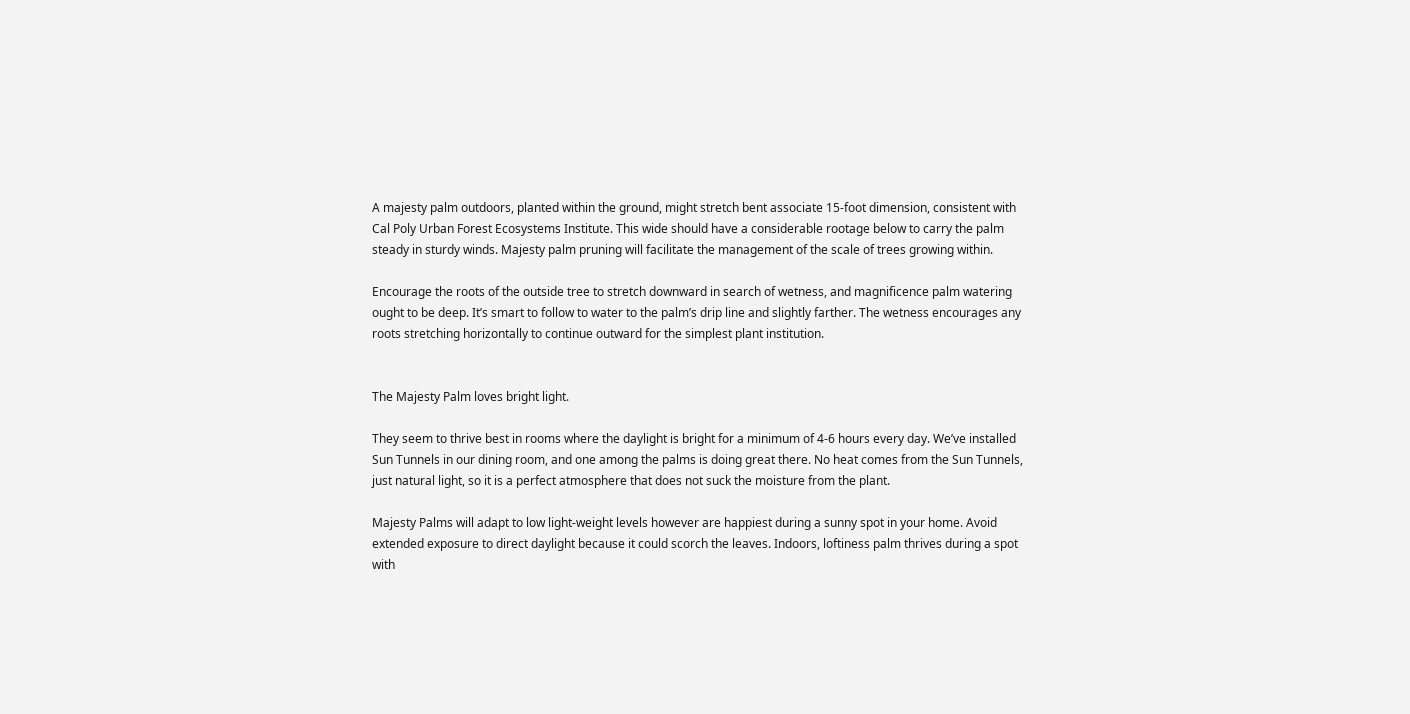A majesty palm outdoors, planted within the ground, might stretch bent associate 15-foot dimension, consistent with Cal Poly Urban Forest Ecosystems Institute. This wide should have a considerable rootage below to carry the palm steady in sturdy winds. Majesty palm pruning will facilitate the management of the scale of trees growing within.

Encourage the roots of the outside tree to stretch downward in search of wetness, and magnificence palm watering ought to be deep. It’s smart to follow to water to the palm’s drip line and slightly farther. The wetness encourages any roots stretching horizontally to continue outward for the simplest plant institution.


The Majesty Palm loves bright light.

They seem to thrive best in rooms where the daylight is bright for a minimum of 4-6 hours every day. We’ve installed Sun Tunnels in our dining room, and one among the palms is doing great there. No heat comes from the Sun Tunnels, just natural light, so it is a perfect atmosphere that does not suck the moisture from the plant.

Majesty Palms will adapt to low light-weight levels however are happiest during a sunny spot in your home. Avoid extended exposure to direct daylight because it could scorch the leaves. Indoors, loftiness palm thrives during a spot with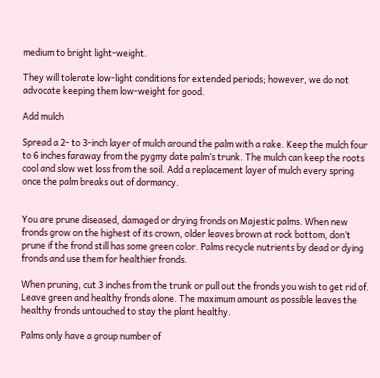medium to bright light-weight.

They will tolerate low-light conditions for extended periods; however, we do not advocate keeping them low-weight for good.

Add mulch

Spread a 2- to 3-inch layer of mulch around the palm with a rake. Keep the mulch four to 6 inches faraway from the pygmy date palm’s trunk. The mulch can keep the roots cool and slow wet loss from the soil. Add a replacement layer of mulch every spring once the palm breaks out of dormancy.


You are prune diseased, damaged or drying fronds on Majestic palms. When new fronds grow on the highest of its crown, older leaves brown at rock bottom, don’t prune if the frond still has some green color. Palms recycle nutrients by dead or dying fronds and use them for healthier fronds.

When pruning, cut 3 inches from the trunk or pull out the fronds you wish to get rid of. Leave green and healthy fronds alone. The maximum amount as possible leaves the healthy fronds untouched to stay the plant healthy.

Palms only have a group number of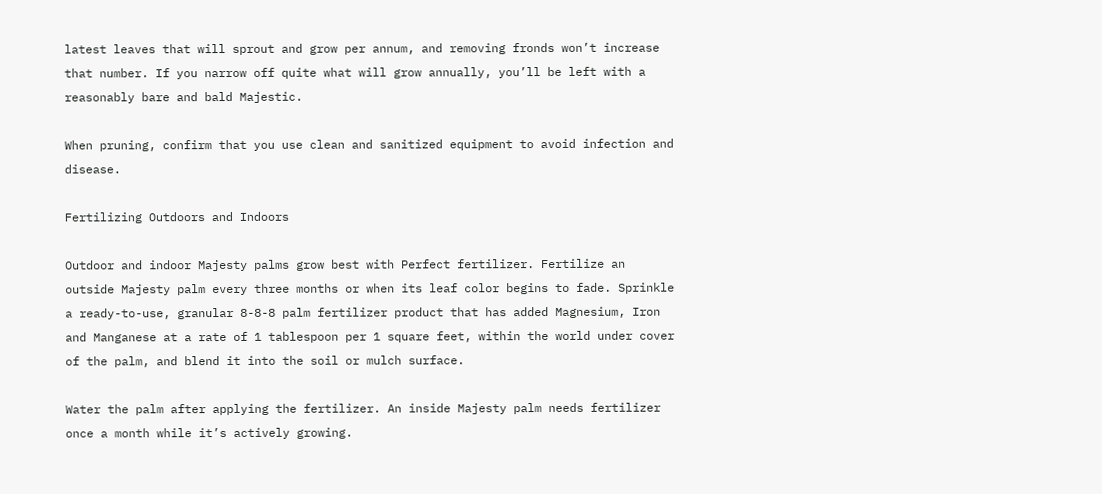latest leaves that will sprout and grow per annum, and removing fronds won’t increase that number. If you narrow off quite what will grow annually, you’ll be left with a reasonably bare and bald Majestic.

When pruning, confirm that you use clean and sanitized equipment to avoid infection and disease.

Fertilizing Outdoors and Indoors

Outdoor and indoor Majesty palms grow best with Perfect fertilizer. Fertilize an outside Majesty palm every three months or when its leaf color begins to fade. Sprinkle a ready-to-use, granular 8-8-8 palm fertilizer product that has added Magnesium, Iron and Manganese at a rate of 1 tablespoon per 1 square feet, within the world under cover of the palm, and blend it into the soil or mulch surface.

Water the palm after applying the fertilizer. An inside Majesty palm needs fertilizer once a month while it’s actively growing.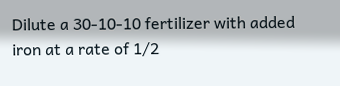Dilute a 30-10-10 fertilizer with added iron at a rate of 1/2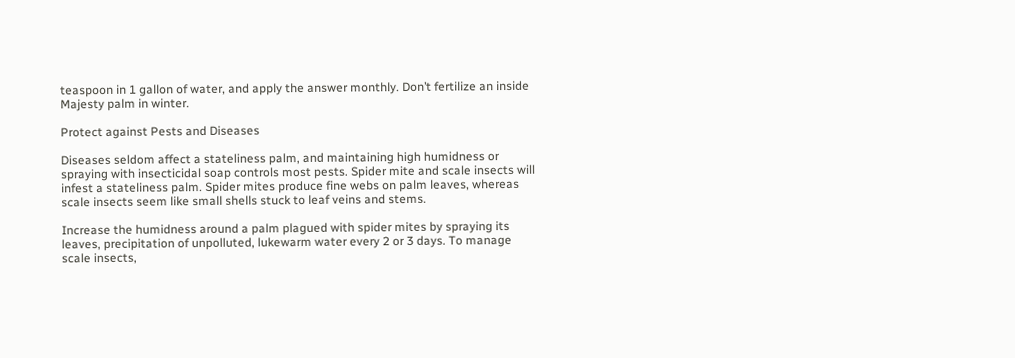teaspoon in 1 gallon of water, and apply the answer monthly. Don’t fertilize an inside Majesty palm in winter.

Protect against Pests and Diseases

Diseases seldom affect a stateliness palm, and maintaining high humidness or spraying with insecticidal soap controls most pests. Spider mite and scale insects will infest a stateliness palm. Spider mites produce fine webs on palm leaves, whereas scale insects seem like small shells stuck to leaf veins and stems.

Increase the humidness around a palm plagued with spider mites by spraying its leaves, precipitation of unpolluted, lukewarm water every 2 or 3 days. To manage scale insects,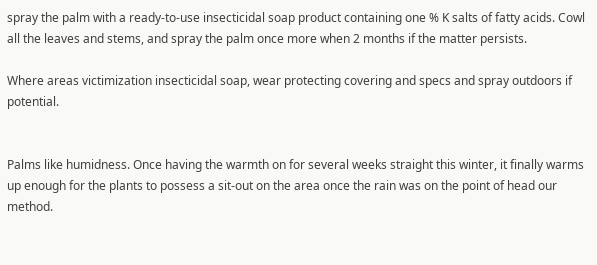spray the palm with a ready-to-use insecticidal soap product containing one % K salts of fatty acids. Cowl all the leaves and stems, and spray the palm once more when 2 months if the matter persists.

Where areas victimization insecticidal soap, wear protecting covering and specs and spray outdoors if potential.


Palms like humidness. Once having the warmth on for several weeks straight this winter, it finally warms up enough for the plants to possess a sit-out on the area once the rain was on the point of head our method.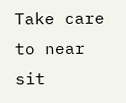Take care to near sit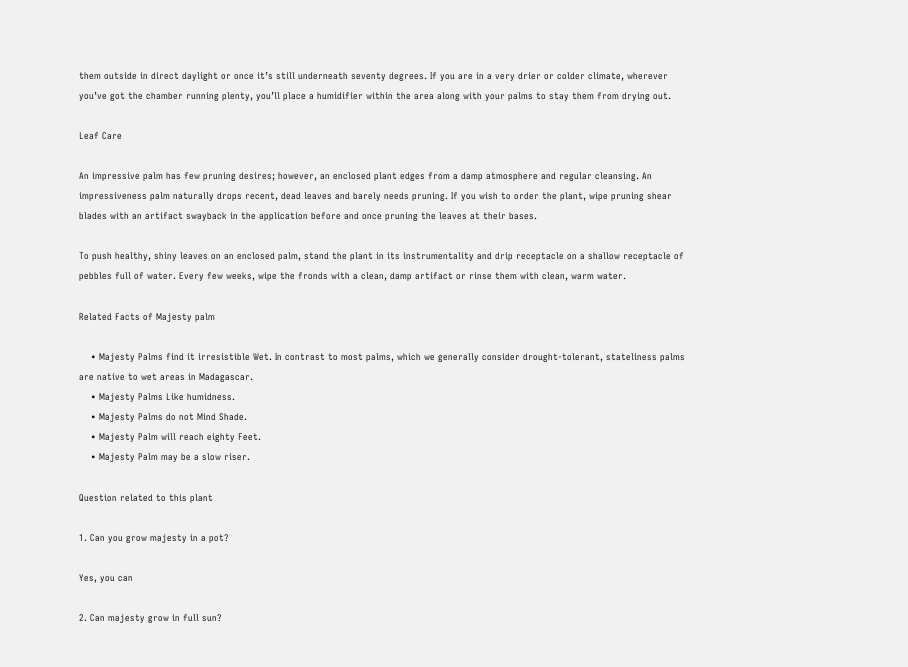them outside in direct daylight or once it’s still underneath seventy degrees. If you are in a very drier or colder climate, wherever you’ve got the chamber running plenty, you’ll place a humidifier within the area along with your palms to stay them from drying out.

Leaf Care

An impressive palm has few pruning desires; however, an enclosed plant edges from a damp atmosphere and regular cleansing. An impressiveness palm naturally drops recent, dead leaves and barely needs pruning. If you wish to order the plant, wipe pruning shear blades with an artifact swayback in the application before and once pruning the leaves at their bases.

To push healthy, shiny leaves on an enclosed palm, stand the plant in its instrumentality and drip receptacle on a shallow receptacle of pebbles full of water. Every few weeks, wipe the fronds with a clean, damp artifact or rinse them with clean, warm water.

Related Facts of Majesty palm

    • Majesty Palms find it irresistible Wet. In contrast to most palms, which we generally consider drought-tolerant, stateliness palms are native to wet areas in Madagascar.
    • Majesty Palms Like humidness.
    • Majesty Palms do not Mind Shade.
    • Majesty Palm will reach eighty Feet.
    • Majesty Palm may be a slow riser.

Question related to this plant

1. Can you grow majesty in a pot?

Yes, you can

2. Can majesty grow in full sun?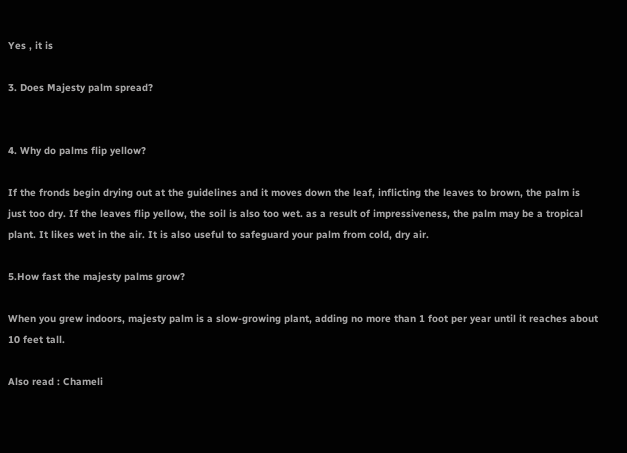Yes , it is

3. Does Majesty palm spread?


4. Why do palms flip yellow?

If the fronds begin drying out at the guidelines and it moves down the leaf, inflicting the leaves to brown, the palm is just too dry. If the leaves flip yellow, the soil is also too wet. as a result of impressiveness, the palm may be a tropical plant. It likes wet in the air. It is also useful to safeguard your palm from cold, dry air.

5.How fast the majesty palms grow?

When you grew indoors, majesty palm is a slow-growing plant, adding no more than 1 foot per year until it reaches about 10 feet tall.

Also read : Chameli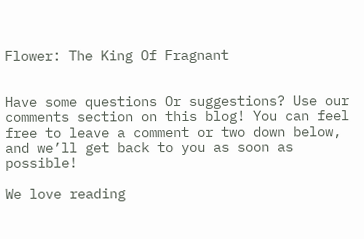Flower: The King Of Fragnant


Have some questions Or suggestions? Use our comments section on this blog! You can feel free to leave a comment or two down below, and we’ll get back to you as soon as possible!

We love reading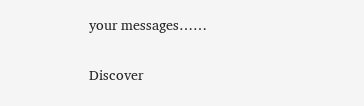your messages……

Discover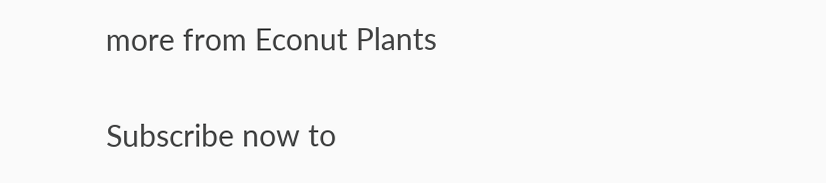more from Econut Plants

Subscribe now to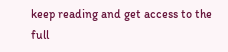keep reading and get access to the full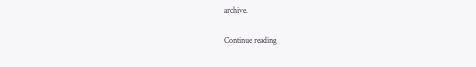archive.

Continue reading